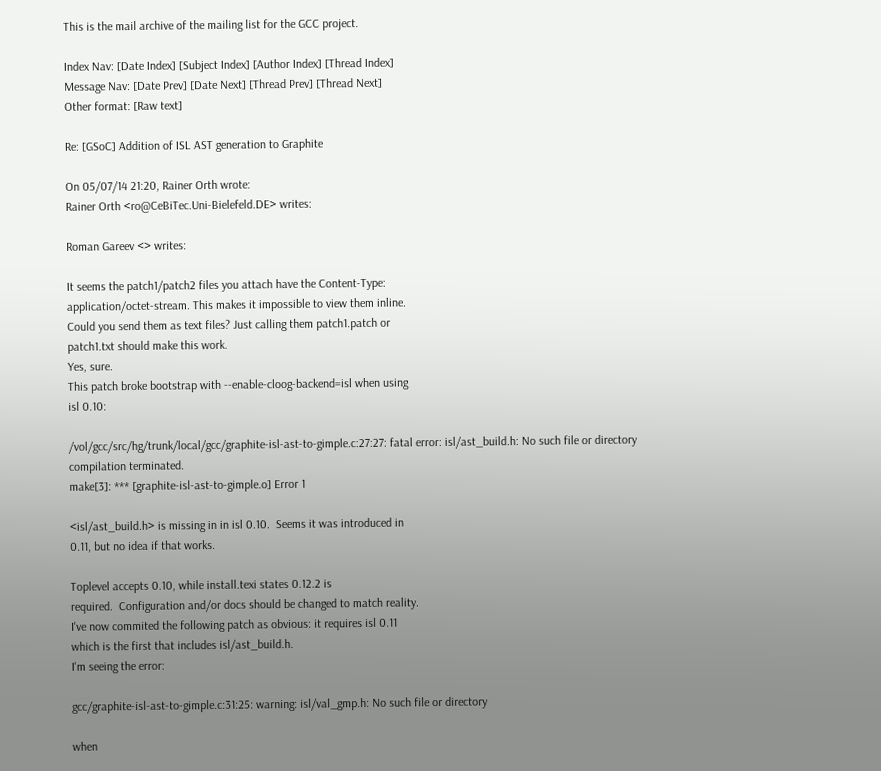This is the mail archive of the mailing list for the GCC project.

Index Nav: [Date Index] [Subject Index] [Author Index] [Thread Index]
Message Nav: [Date Prev] [Date Next] [Thread Prev] [Thread Next]
Other format: [Raw text]

Re: [GSoC] Addition of ISL AST generation to Graphite

On 05/07/14 21:20, Rainer Orth wrote:
Rainer Orth <ro@CeBiTec.Uni-Bielefeld.DE> writes:

Roman Gareev <> writes:

It seems the patch1/patch2 files you attach have the Content-Type:
application/octet-stream. This makes it impossible to view them inline.
Could you send them as text files? Just calling them patch1.patch or
patch1.txt should make this work.
Yes, sure.
This patch broke bootstrap with --enable-cloog-backend=isl when using
isl 0.10:

/vol/gcc/src/hg/trunk/local/gcc/graphite-isl-ast-to-gimple.c:27:27: fatal error: isl/ast_build.h: No such file or directory
compilation terminated.
make[3]: *** [graphite-isl-ast-to-gimple.o] Error 1

<isl/ast_build.h> is missing in in isl 0.10.  Seems it was introduced in
0.11, but no idea if that works.

Toplevel accepts 0.10, while install.texi states 0.12.2 is
required.  Configuration and/or docs should be changed to match reality.
I've now commited the following patch as obvious: it requires isl 0.11
which is the first that includes isl/ast_build.h.
I'm seeing the error:

gcc/graphite-isl-ast-to-gimple.c:31:25: warning: isl/val_gmp.h: No such file or directory

when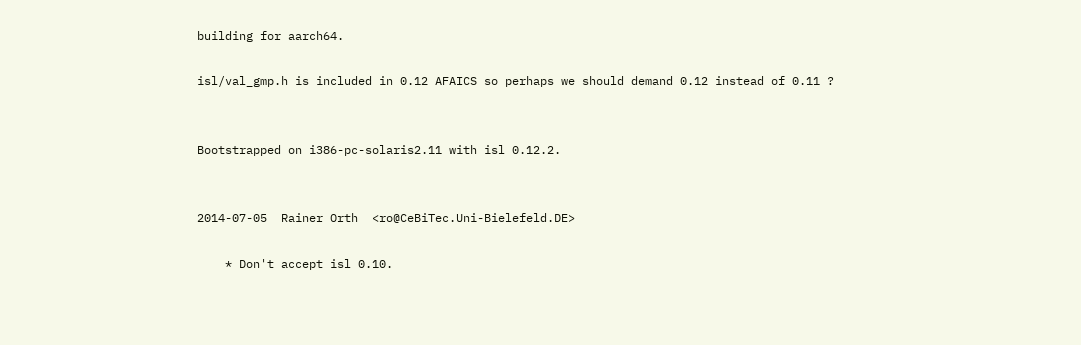building for aarch64.

isl/val_gmp.h is included in 0.12 AFAICS so perhaps we should demand 0.12 instead of 0.11 ?


Bootstrapped on i386-pc-solaris2.11 with isl 0.12.2.


2014-07-05  Rainer Orth  <ro@CeBiTec.Uni-Bielefeld.DE>

    * Don't accept isl 0.10.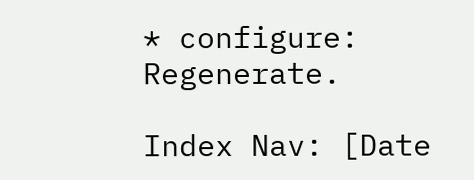* configure: Regenerate.

Index Nav: [Date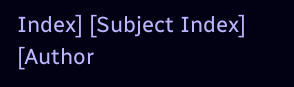Index] [Subject Index] [Author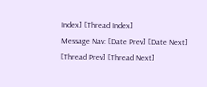Index] [Thread Index]
Message Nav: [Date Prev] [Date Next] [Thread Prev] [Thread Next]